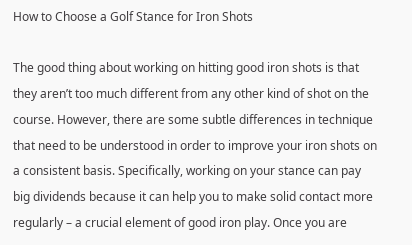How to Choose a Golf Stance for Iron Shots

The good thing about working on hitting good iron shots is that they aren’t too much different from any other kind of shot on the course. However, there are some subtle differences in technique that need to be understood in order to improve your iron shots on a consistent basis. Specifically, working on your stance can pay big dividends because it can help you to make solid contact more regularly – a crucial element of good iron play. Once you are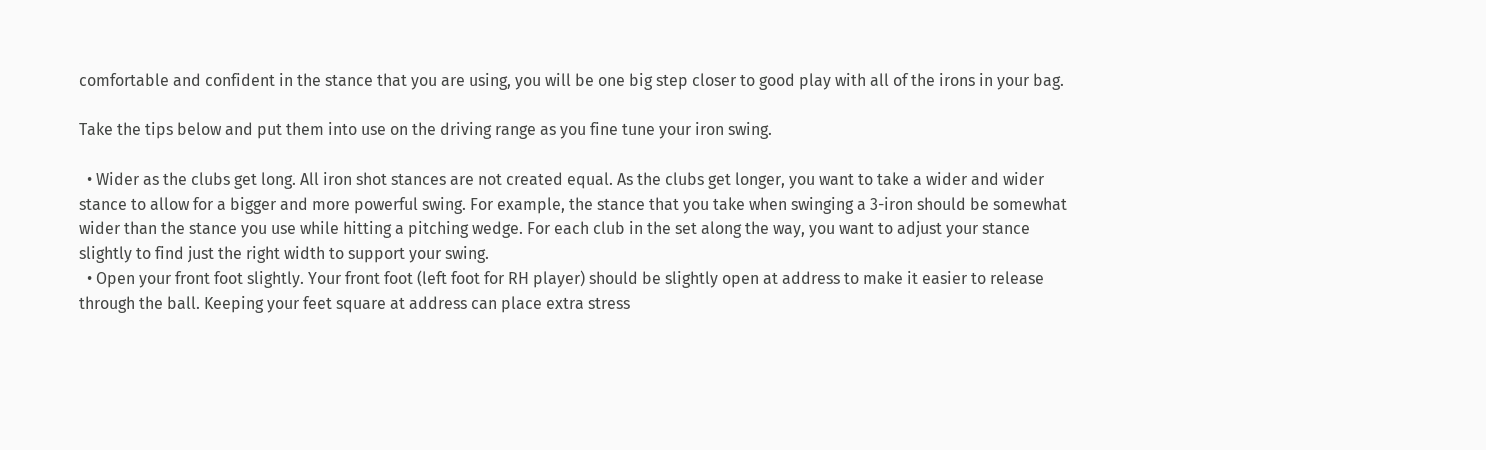comfortable and confident in the stance that you are using, you will be one big step closer to good play with all of the irons in your bag.

Take the tips below and put them into use on the driving range as you fine tune your iron swing.

  • Wider as the clubs get long. All iron shot stances are not created equal. As the clubs get longer, you want to take a wider and wider stance to allow for a bigger and more powerful swing. For example, the stance that you take when swinging a 3-iron should be somewhat wider than the stance you use while hitting a pitching wedge. For each club in the set along the way, you want to adjust your stance slightly to find just the right width to support your swing.
  • Open your front foot slightly. Your front foot (left foot for RH player) should be slightly open at address to make it easier to release through the ball. Keeping your feet square at address can place extra stress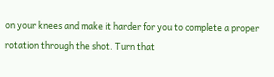on your knees and make it harder for you to complete a proper rotation through the shot. Turn that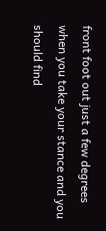front foot out just a few degrees when you take your stance and you should find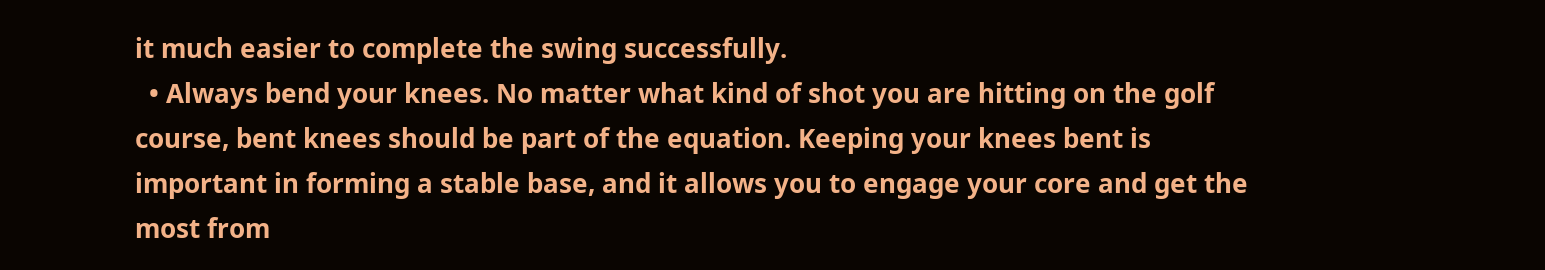it much easier to complete the swing successfully.
  • Always bend your knees. No matter what kind of shot you are hitting on the golf course, bent knees should be part of the equation. Keeping your knees bent is important in forming a stable base, and it allows you to engage your core and get the most from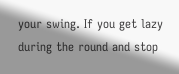your swing. If you get lazy during the round and stop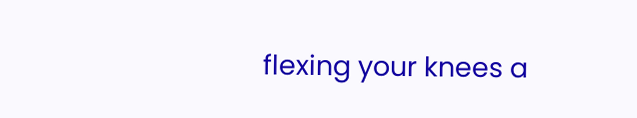flexing your knees a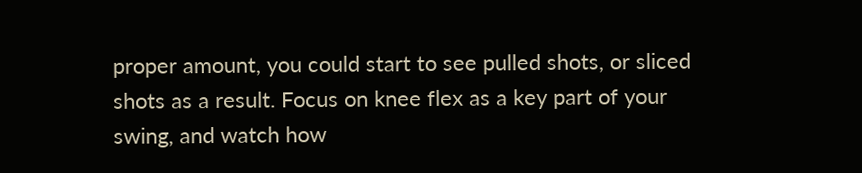proper amount, you could start to see pulled shots, or sliced shots as a result. Focus on knee flex as a key part of your swing, and watch how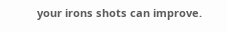your irons shots can improve.